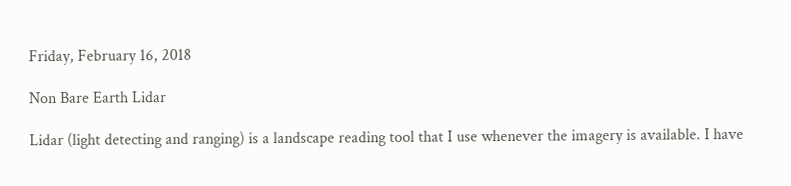Friday, February 16, 2018

Non Bare Earth Lidar

Lidar (light detecting and ranging) is a landscape reading tool that I use whenever the imagery is available. I have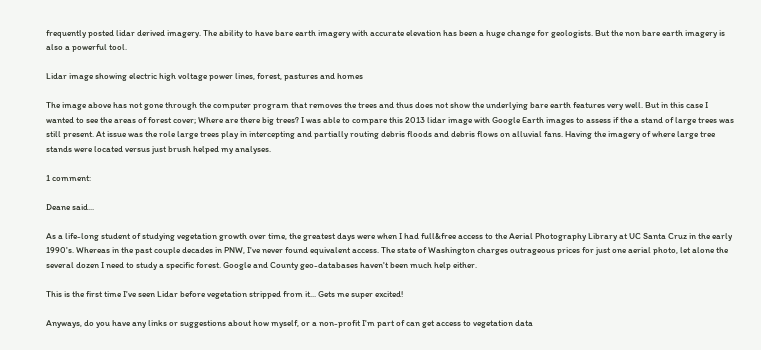frequently posted lidar derived imagery. The ability to have bare earth imagery with accurate elevation has been a huge change for geologists. But the non bare earth imagery is also a powerful tool.

Lidar image showing electric high voltage power lines, forest, pastures and homes

The image above has not gone through the computer program that removes the trees and thus does not show the underlying bare earth features very well. But in this case I wanted to see the areas of forest cover; Where are there big trees? I was able to compare this 2013 lidar image with Google Earth images to assess if the a stand of large trees was still present. At issue was the role large trees play in intercepting and partially routing debris floods and debris flows on alluvial fans. Having the imagery of where large tree stands were located versus just brush helped my analyses.

1 comment:

Deane said...

As a life-long student of studying vegetation growth over time, the greatest days were when I had full&free access to the Aerial Photography Library at UC Santa Cruz in the early 1990's. Whereas in the past couple decades in PNW, I've never found equivalent access. The state of Washington charges outrageous prices for just one aerial photo, let alone the several dozen I need to study a specific forest. Google and County geo-databases haven't been much help either.

This is the first time I've seen Lidar before vegetation stripped from it... Gets me super excited!

Anyways, do you have any links or suggestions about how myself, or a non-profit I'm part of can get access to vegetation data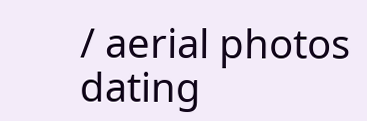/ aerial photos dating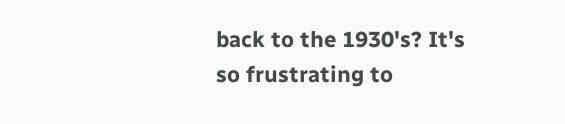back to the 1930's? It's so frustrating to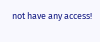not have any access!